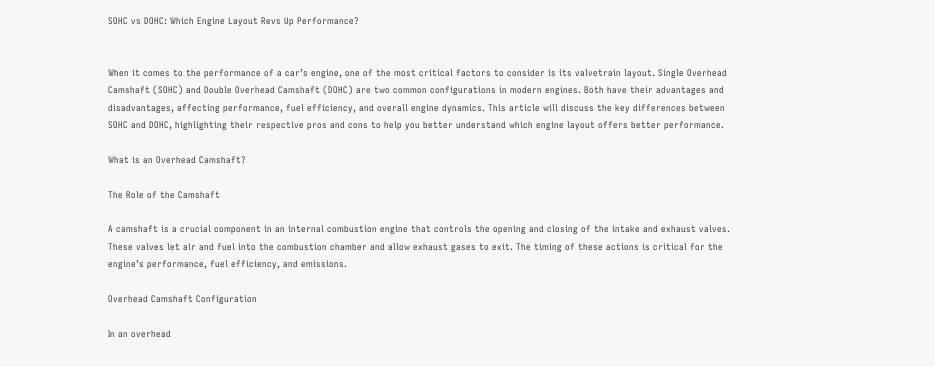SOHC vs DOHC: Which Engine Layout Revs Up Performance?


When it comes to the performance of a car’s engine, one of the most critical factors to consider is its valvetrain layout. Single Overhead Camshaft (SOHC) and Double Overhead Camshaft (DOHC) are two common configurations in modern engines. Both have their advantages and disadvantages, affecting performance, fuel efficiency, and overall engine dynamics. This article will discuss the key differences between SOHC and DOHC, highlighting their respective pros and cons to help you better understand which engine layout offers better performance.

What is an Overhead Camshaft?

The Role of the Camshaft

A camshaft is a crucial component in an internal combustion engine that controls the opening and closing of the intake and exhaust valves. These valves let air and fuel into the combustion chamber and allow exhaust gases to exit. The timing of these actions is critical for the engine’s performance, fuel efficiency, and emissions.

Overhead Camshaft Configuration

In an overhead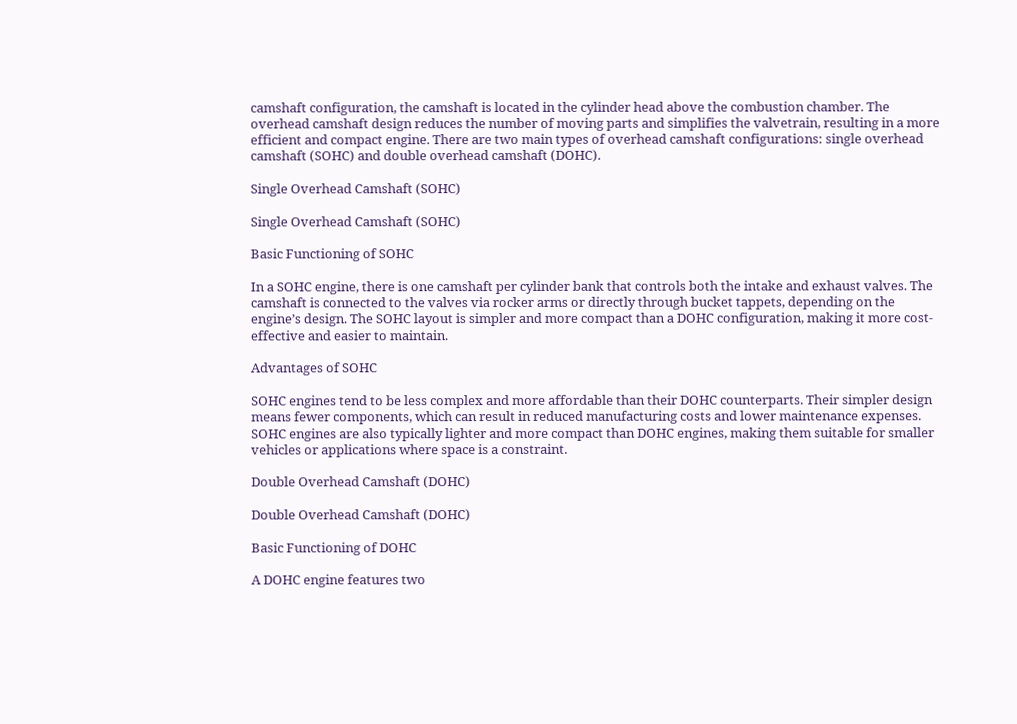camshaft configuration, the camshaft is located in the cylinder head above the combustion chamber. The overhead camshaft design reduces the number of moving parts and simplifies the valvetrain, resulting in a more efficient and compact engine. There are two main types of overhead camshaft configurations: single overhead camshaft (SOHC) and double overhead camshaft (DOHC).

Single Overhead Camshaft (SOHC)

Single Overhead Camshaft (SOHC)

Basic Functioning of SOHC

In a SOHC engine, there is one camshaft per cylinder bank that controls both the intake and exhaust valves. The camshaft is connected to the valves via rocker arms or directly through bucket tappets, depending on the engine’s design. The SOHC layout is simpler and more compact than a DOHC configuration, making it more cost-effective and easier to maintain.

Advantages of SOHC

SOHC engines tend to be less complex and more affordable than their DOHC counterparts. Their simpler design means fewer components, which can result in reduced manufacturing costs and lower maintenance expenses. SOHC engines are also typically lighter and more compact than DOHC engines, making them suitable for smaller vehicles or applications where space is a constraint.

Double Overhead Camshaft (DOHC)

Double Overhead Camshaft (DOHC)

Basic Functioning of DOHC

A DOHC engine features two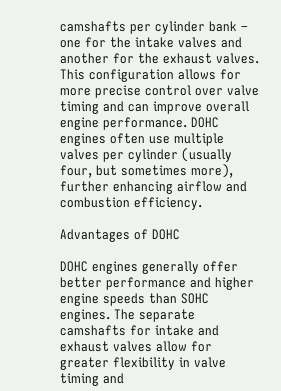camshafts per cylinder bank – one for the intake valves and another for the exhaust valves. This configuration allows for more precise control over valve timing and can improve overall engine performance. DOHC engines often use multiple valves per cylinder (usually four, but sometimes more), further enhancing airflow and combustion efficiency.

Advantages of DOHC

DOHC engines generally offer better performance and higher engine speeds than SOHC engines. The separate camshafts for intake and exhaust valves allow for greater flexibility in valve timing and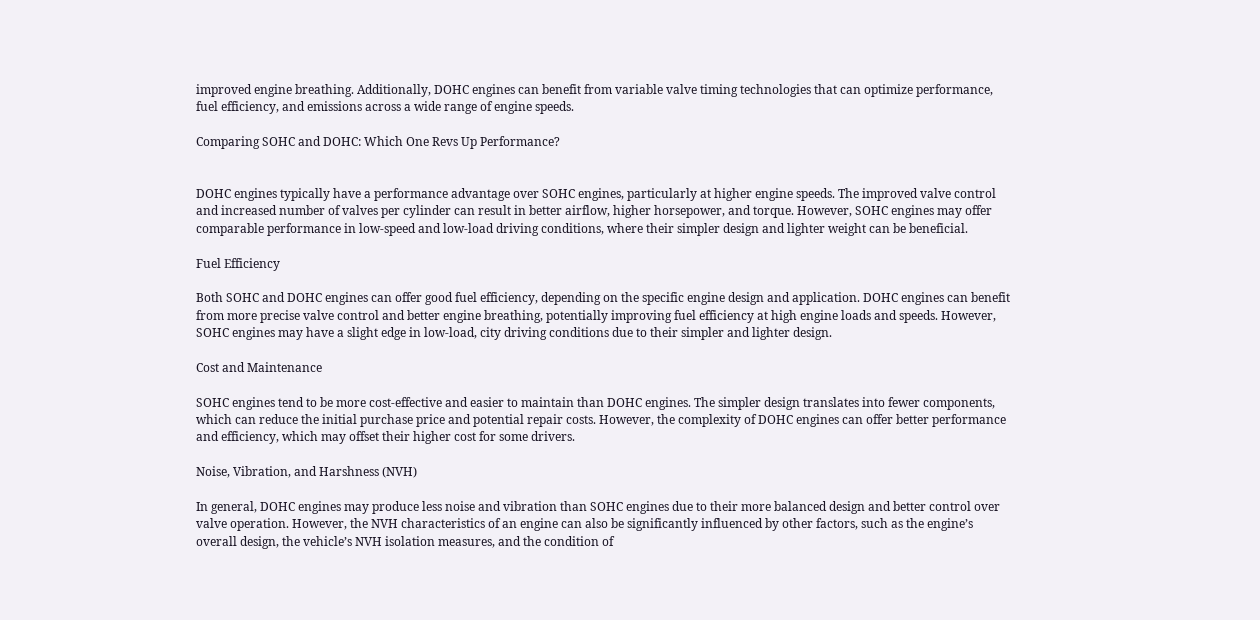improved engine breathing. Additionally, DOHC engines can benefit from variable valve timing technologies that can optimize performance, fuel efficiency, and emissions across a wide range of engine speeds.

Comparing SOHC and DOHC: Which One Revs Up Performance?


DOHC engines typically have a performance advantage over SOHC engines, particularly at higher engine speeds. The improved valve control and increased number of valves per cylinder can result in better airflow, higher horsepower, and torque. However, SOHC engines may offer comparable performance in low-speed and low-load driving conditions, where their simpler design and lighter weight can be beneficial.

Fuel Efficiency

Both SOHC and DOHC engines can offer good fuel efficiency, depending on the specific engine design and application. DOHC engines can benefit from more precise valve control and better engine breathing, potentially improving fuel efficiency at high engine loads and speeds. However, SOHC engines may have a slight edge in low-load, city driving conditions due to their simpler and lighter design.

Cost and Maintenance

SOHC engines tend to be more cost-effective and easier to maintain than DOHC engines. The simpler design translates into fewer components, which can reduce the initial purchase price and potential repair costs. However, the complexity of DOHC engines can offer better performance and efficiency, which may offset their higher cost for some drivers.

Noise, Vibration, and Harshness (NVH)

In general, DOHC engines may produce less noise and vibration than SOHC engines due to their more balanced design and better control over valve operation. However, the NVH characteristics of an engine can also be significantly influenced by other factors, such as the engine’s overall design, the vehicle’s NVH isolation measures, and the condition of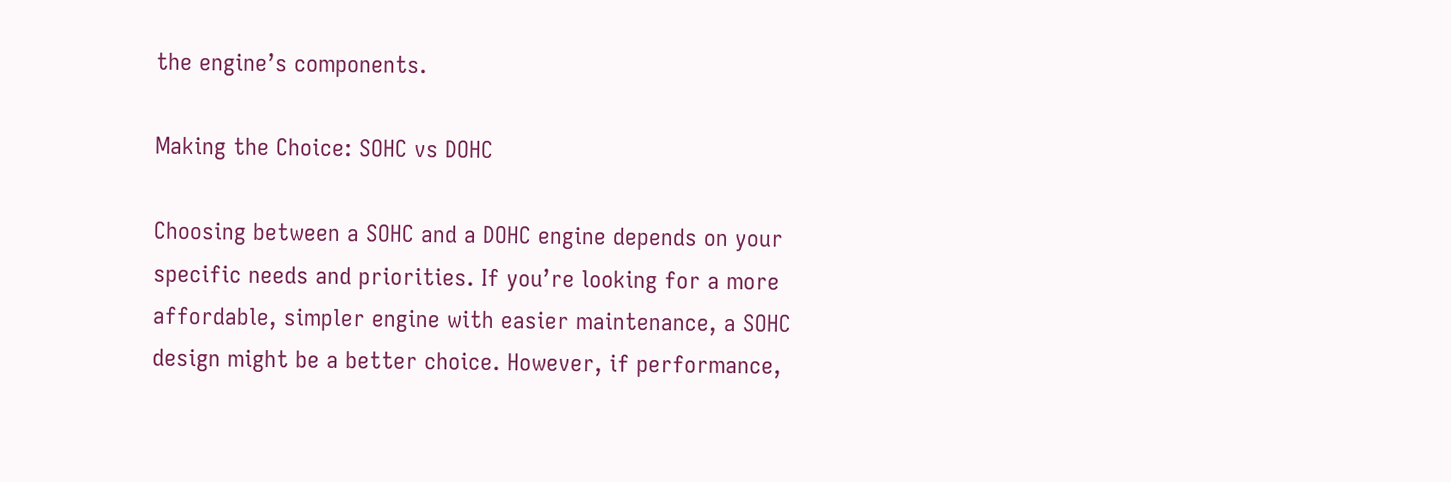the engine’s components.

Making the Choice: SOHC vs DOHC

Choosing between a SOHC and a DOHC engine depends on your specific needs and priorities. If you’re looking for a more affordable, simpler engine with easier maintenance, a SOHC design might be a better choice. However, if performance,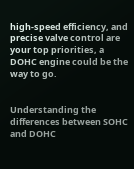high-speed efficiency, and precise valve control are your top priorities, a DOHC engine could be the way to go.


Understanding the differences between SOHC and DOHC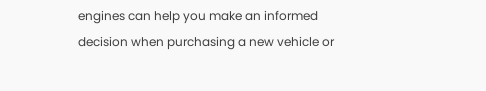engines can help you make an informed decision when purchasing a new vehicle or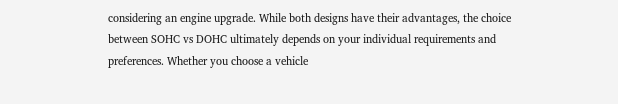considering an engine upgrade. While both designs have their advantages, the choice between SOHC vs DOHC ultimately depends on your individual requirements and preferences. Whether you choose a vehicle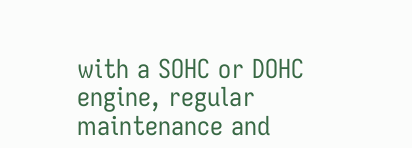with a SOHC or DOHC engine, regular maintenance and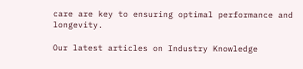care are key to ensuring optimal performance and longevity.

Our latest articles on Industry Knowledge